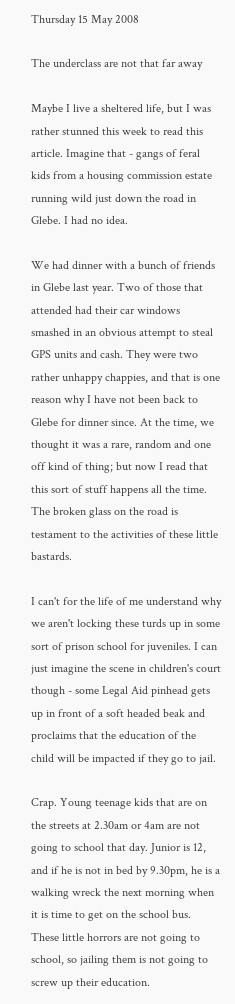Thursday 15 May 2008

The underclass are not that far away

Maybe I live a sheltered life, but I was rather stunned this week to read this article. Imagine that - gangs of feral kids from a housing commission estate running wild just down the road in Glebe. I had no idea.

We had dinner with a bunch of friends in Glebe last year. Two of those that attended had their car windows smashed in an obvious attempt to steal GPS units and cash. They were two rather unhappy chappies, and that is one reason why I have not been back to Glebe for dinner since. At the time, we thought it was a rare, random and one off kind of thing; but now I read that this sort of stuff happens all the time. The broken glass on the road is testament to the activities of these little bastards.

I can't for the life of me understand why we aren't locking these turds up in some sort of prison school for juveniles. I can just imagine the scene in children's court though - some Legal Aid pinhead gets up in front of a soft headed beak and proclaims that the education of the child will be impacted if they go to jail.

Crap. Young teenage kids that are on the streets at 2.30am or 4am are not going to school that day. Junior is 12, and if he is not in bed by 9.30pm, he is a walking wreck the next morning when it is time to get on the school bus. These little horrors are not going to school, so jailing them is not going to screw up their education.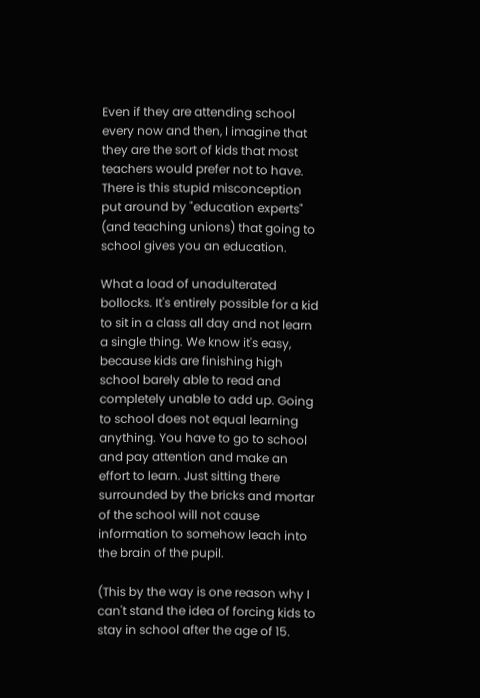Even if they are attending school every now and then, I imagine that they are the sort of kids that most teachers would prefer not to have. There is this stupid misconception put around by "education experts" (and teaching unions) that going to school gives you an education.

What a load of unadulterated bollocks. It's entirely possible for a kid to sit in a class all day and not learn a single thing. We know it's easy, because kids are finishing high school barely able to read and completely unable to add up. Going to school does not equal learning anything. You have to go to school and pay attention and make an effort to learn. Just sitting there surrounded by the bricks and mortar of the school will not cause information to somehow leach into the brain of the pupil.

(This by the way is one reason why I can't stand the idea of forcing kids to stay in school after the age of 15.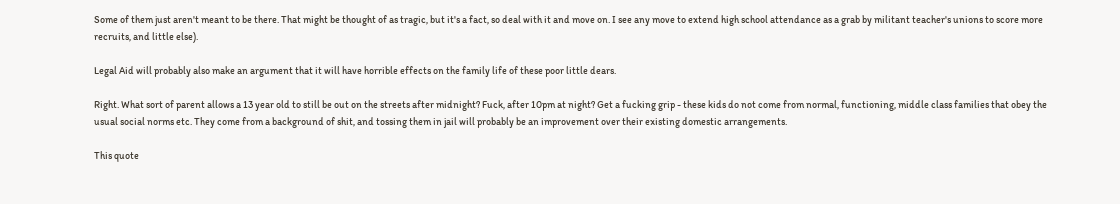Some of them just aren't meant to be there. That might be thought of as tragic, but it's a fact, so deal with it and move on. I see any move to extend high school attendance as a grab by militant teacher's unions to score more recruits, and little else).

Legal Aid will probably also make an argument that it will have horrible effects on the family life of these poor little dears.

Right. What sort of parent allows a 13 year old to still be out on the streets after midnight? Fuck, after 10pm at night? Get a fucking grip - these kids do not come from normal, functioning, middle class families that obey the usual social norms etc. They come from a background of shit, and tossing them in jail will probably be an improvement over their existing domestic arrangements.

This quote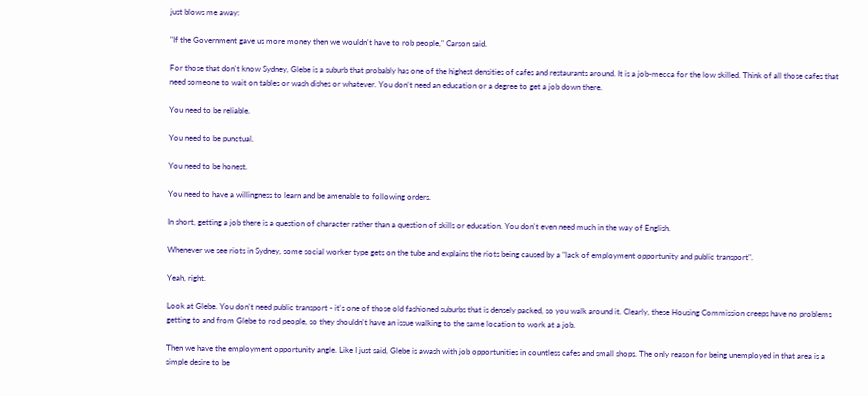just blows me away:

"If the Government gave us more money then we wouldn't have to rob people," Carson said.

For those that don't know Sydney, Glebe is a suburb that probably has one of the highest densities of cafes and restaurants around. It is a job-mecca for the low skilled. Think of all those cafes that need someone to wait on tables or wash dishes or whatever. You don't need an education or a degree to get a job down there.

You need to be reliable.

You need to be punctual.

You need to be honest.

You need to have a willingness to learn and be amenable to following orders.

In short, getting a job there is a question of character rather than a question of skills or education. You don't even need much in the way of English.

Whenever we see riots in Sydney, some social worker type gets on the tube and explains the riots being caused by a "lack of employment opportunity and public transport".

Yeah, right.

Look at Glebe. You don't need public transport - it's one of those old fashioned suburbs that is densely packed, so you walk around it. Clearly, these Housing Commission creeps have no problems getting to and from Glebe to rod people, so they shouldn't have an issue walking to the same location to work at a job.

Then we have the employment opportunity angle. Like I just said, Glebe is awash with job opportunities in countless cafes and small shops. The only reason for being unemployed in that area is a simple desire to be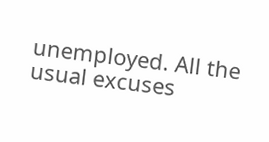unemployed. All the usual excuses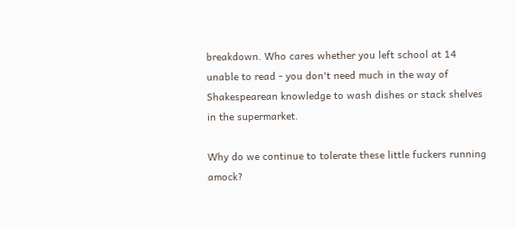breakdown. Who cares whether you left school at 14 unable to read - you don't need much in the way of Shakespearean knowledge to wash dishes or stack shelves in the supermarket.

Why do we continue to tolerate these little fuckers running amock?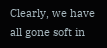Clearly, we have all gone soft in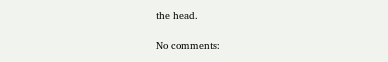the head.

No comments: